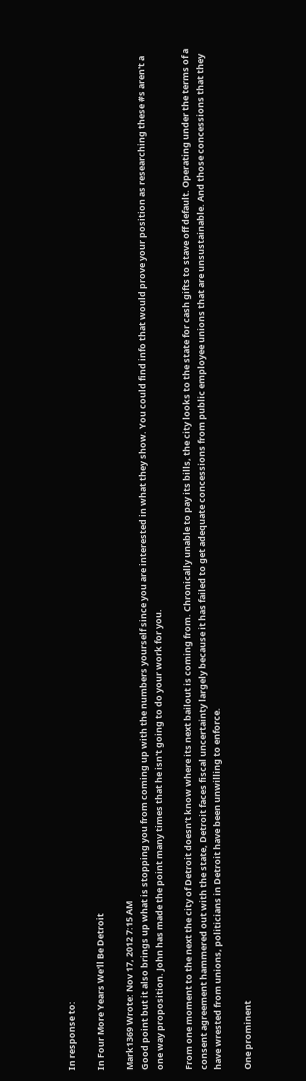In response to:

In Four More Years We'll Be Detroit

Mark1369 Wrote: Nov 17, 2012 7:15 AM
Good point but it also brings up what is stopping you from coming up with the numbers yourself since you are interested in what they show. You could find info that would prove your position as researching these #s aren't a one way proposition. John has made the point many times that he isn't going to do your work for you.

From one moment to the next the city of Detroit doesn’t know where its next bailout is coming from. Chronically unable to pay its bills, the city looks to the state for cash gifts to stave off default. Operating under the terms of a consent agreement hammered out with the state, Detroit faces fiscal uncertainty largely because it has failed to get adequate concessions from public employee unions that are unsustainable. And those concessions that they have wrested from unions, politicians in Detroit have been unwilling to enforce.

One prominent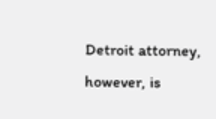Detroit attorney, however, is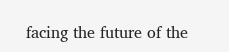facing the future of the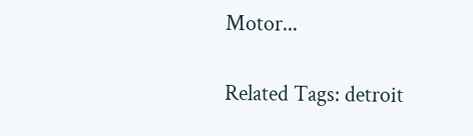Motor...

Related Tags: detroit